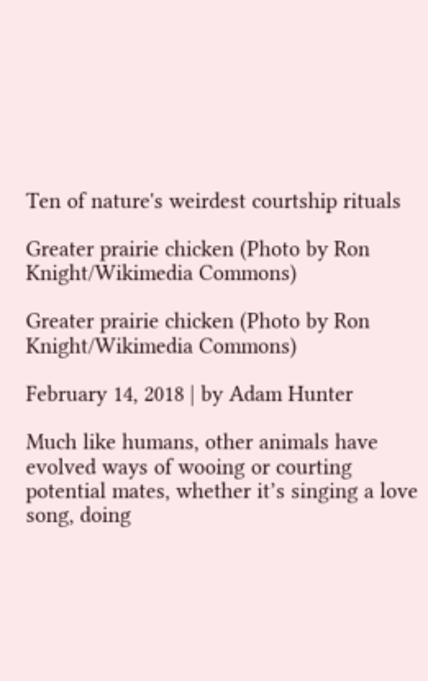Ten of nature's weirdest courtship rituals

Greater prairie chicken (Photo by Ron Knight/Wikimedia Commons)

Greater prairie chicken (Photo by Ron Knight/Wikimedia Commons)

February 14, 2018 | by Adam Hunter

Much like humans, other animals have evolved ways of wooing or courting potential mates, whether it’s singing a love song, doing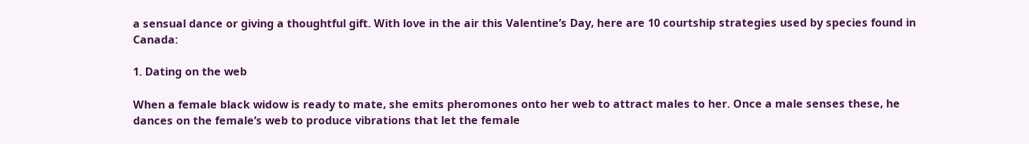a sensual dance or giving a thoughtful gift. With love in the air this Valentine’s Day, here are 10 courtship strategies used by species found in Canada:

1. Dating on the web

When a female black widow is ready to mate, she emits pheromones onto her web to attract males to her. Once a male senses these, he dances on the female’s web to produce vibrations that let the female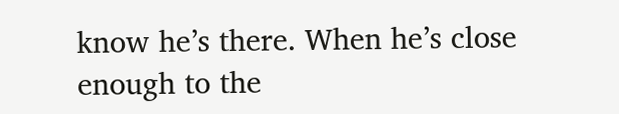know he’s there. When he’s close enough to the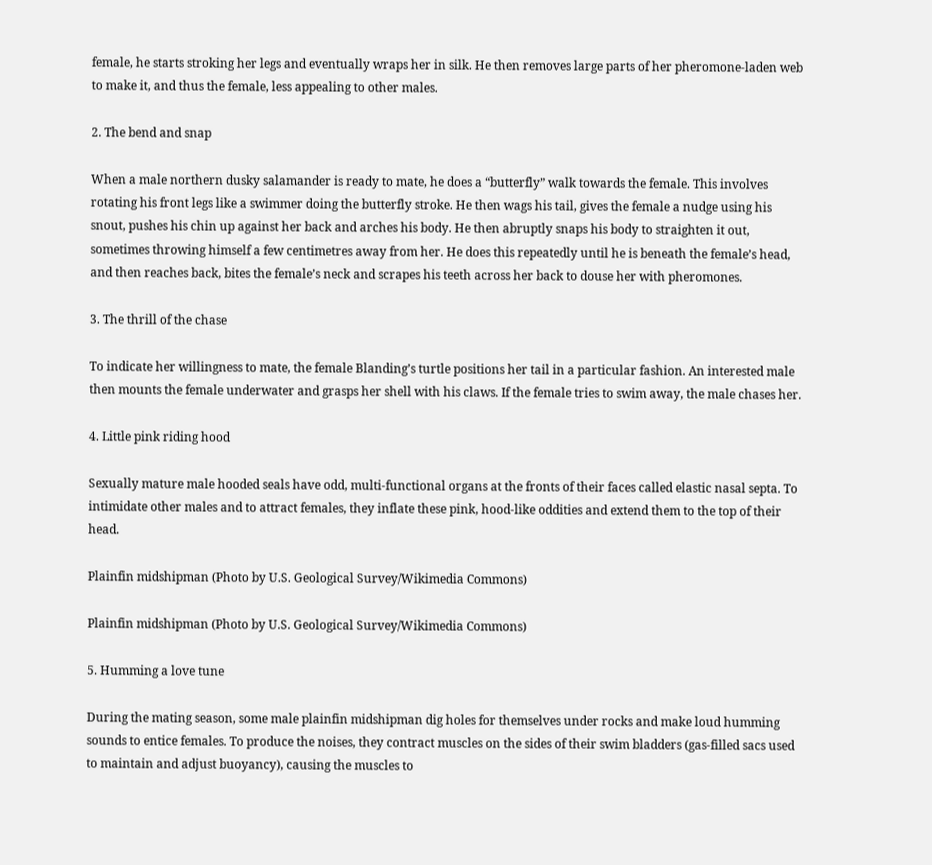female, he starts stroking her legs and eventually wraps her in silk. He then removes large parts of her pheromone-laden web to make it, and thus the female, less appealing to other males.

2. The bend and snap

When a male northern dusky salamander is ready to mate, he does a “butterfly” walk towards the female. This involves rotating his front legs like a swimmer doing the butterfly stroke. He then wags his tail, gives the female a nudge using his snout, pushes his chin up against her back and arches his body. He then abruptly snaps his body to straighten it out, sometimes throwing himself a few centimetres away from her. He does this repeatedly until he is beneath the female’s head, and then reaches back, bites the female’s neck and scrapes his teeth across her back to douse her with pheromones.

3. The thrill of the chase

To indicate her willingness to mate, the female Blanding’s turtle positions her tail in a particular fashion. An interested male then mounts the female underwater and grasps her shell with his claws. If the female tries to swim away, the male chases her.

4. Little pink riding hood

Sexually mature male hooded seals have odd, multi-functional organs at the fronts of their faces called elastic nasal septa. To intimidate other males and to attract females, they inflate these pink, hood-like oddities and extend them to the top of their head.

Plainfin midshipman (Photo by U.S. Geological Survey/Wikimedia Commons)

Plainfin midshipman (Photo by U.S. Geological Survey/Wikimedia Commons)

5. Humming a love tune

During the mating season, some male plainfin midshipman dig holes for themselves under rocks and make loud humming sounds to entice females. To produce the noises, they contract muscles on the sides of their swim bladders (gas-filled sacs used to maintain and adjust buoyancy), causing the muscles to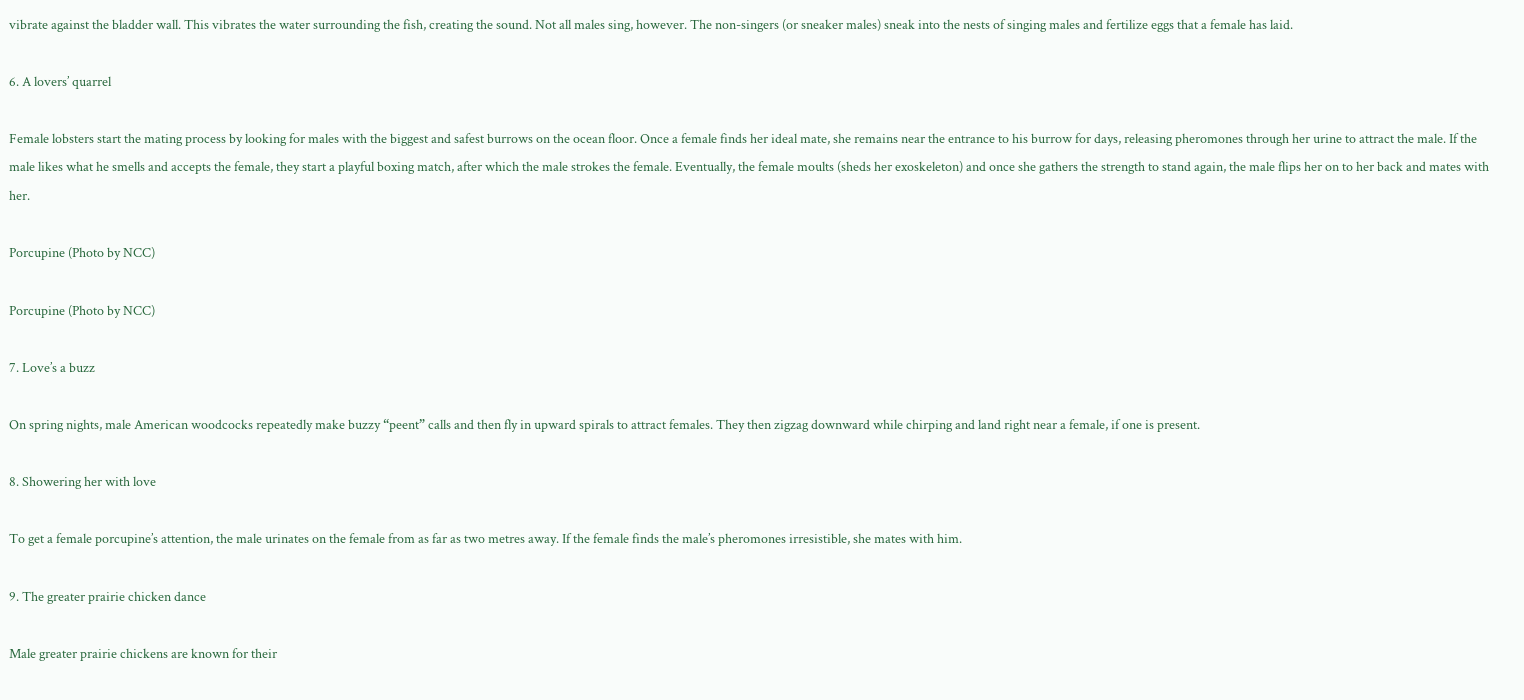vibrate against the bladder wall. This vibrates the water surrounding the fish, creating the sound. Not all males sing, however. The non-singers (or sneaker males) sneak into the nests of singing males and fertilize eggs that a female has laid.

6. A lovers’ quarrel

Female lobsters start the mating process by looking for males with the biggest and safest burrows on the ocean floor. Once a female finds her ideal mate, she remains near the entrance to his burrow for days, releasing pheromones through her urine to attract the male. If the male likes what he smells and accepts the female, they start a playful boxing match, after which the male strokes the female. Eventually, the female moults (sheds her exoskeleton) and once she gathers the strength to stand again, the male flips her on to her back and mates with her.

Porcupine (Photo by NCC)

Porcupine (Photo by NCC)

7. Love’s a buzz

On spring nights, male American woodcocks repeatedly make buzzy “peent” calls and then fly in upward spirals to attract females. They then zigzag downward while chirping and land right near a female, if one is present.

8. Showering her with love

To get a female porcupine’s attention, the male urinates on the female from as far as two metres away. If the female finds the male’s pheromones irresistible, she mates with him.

9. The greater prairie chicken dance

Male greater prairie chickens are known for their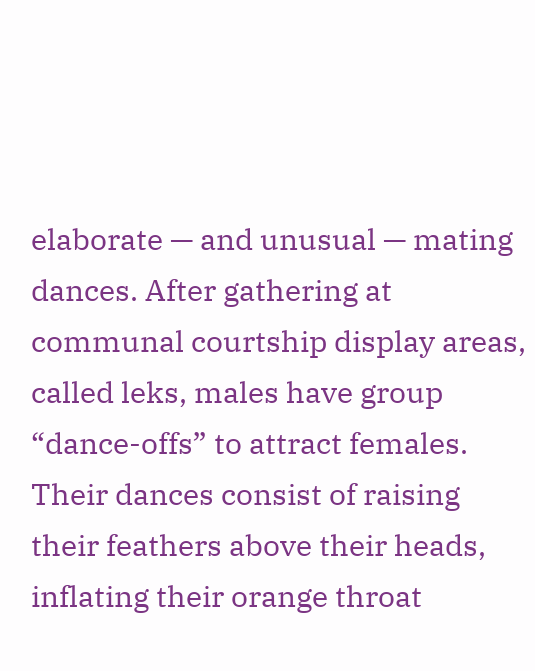elaborate — and unusual — mating dances. After gathering at communal courtship display areas, called leks, males have group “dance-offs” to attract females. Their dances consist of raising their feathers above their heads, inflating their orange throat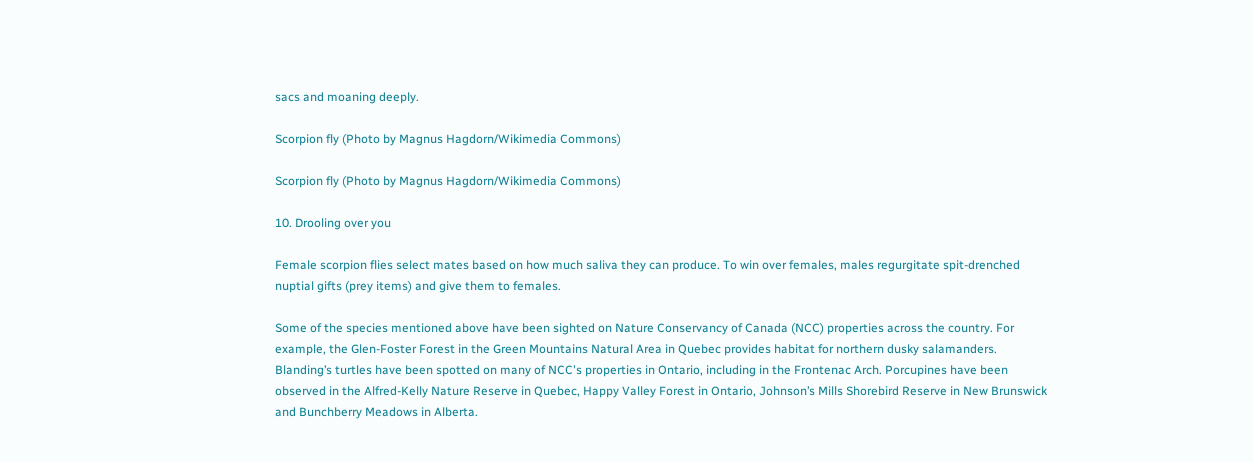sacs and moaning deeply.

Scorpion fly (Photo by Magnus Hagdorn/Wikimedia Commons)

Scorpion fly (Photo by Magnus Hagdorn/Wikimedia Commons)

10. Drooling over you

Female scorpion flies select mates based on how much saliva they can produce. To win over females, males regurgitate spit-drenched nuptial gifts (prey items) and give them to females.

Some of the species mentioned above have been sighted on Nature Conservancy of Canada (NCC) properties across the country. For example, the Glen-Foster Forest in the Green Mountains Natural Area in Quebec provides habitat for northern dusky salamanders. Blanding’s turtles have been spotted on many of NCC's properties in Ontario, including in the Frontenac Arch. Porcupines have been observed in the Alfred-Kelly Nature Reserve in Quebec, Happy Valley Forest in Ontario, Johnson’s Mills Shorebird Reserve in New Brunswick and Bunchberry Meadows in Alberta.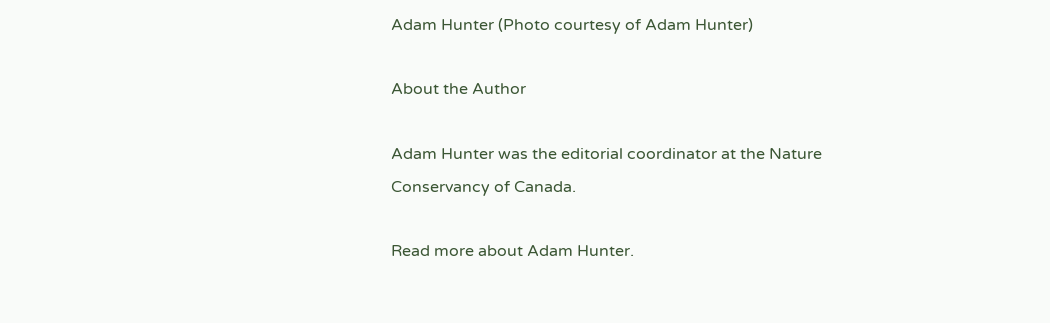Adam Hunter (Photo courtesy of Adam Hunter)

About the Author

Adam Hunter was the editorial coordinator at the Nature Conservancy of Canada.

Read more about Adam Hunter.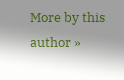More by this author »